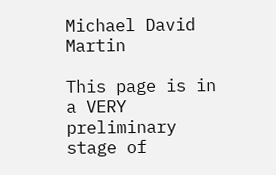Michael David Martin

This page is in a VERY preliminary stage of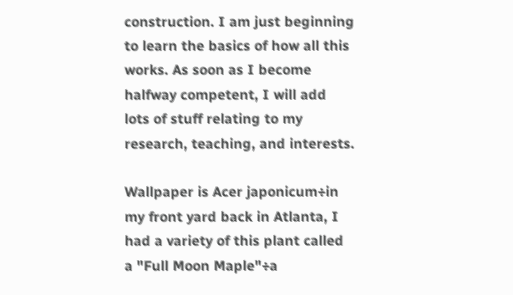construction. I am just beginning to learn the basics of how all this works. As soon as I become halfway competent, I will add lots of stuff relating to my research, teaching, and interests.

Wallpaper is Acer japonicum÷in my front yard back in Atlanta, I had a variety of this plant called a "Full Moon Maple"÷a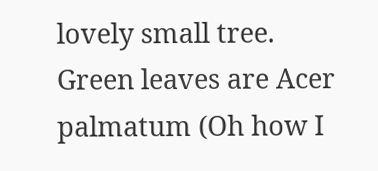lovely small tree.
Green leaves are Acer palmatum (Oh how I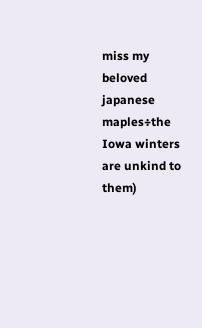miss my beloved japanese maples÷the Iowa winters are unkind to them)